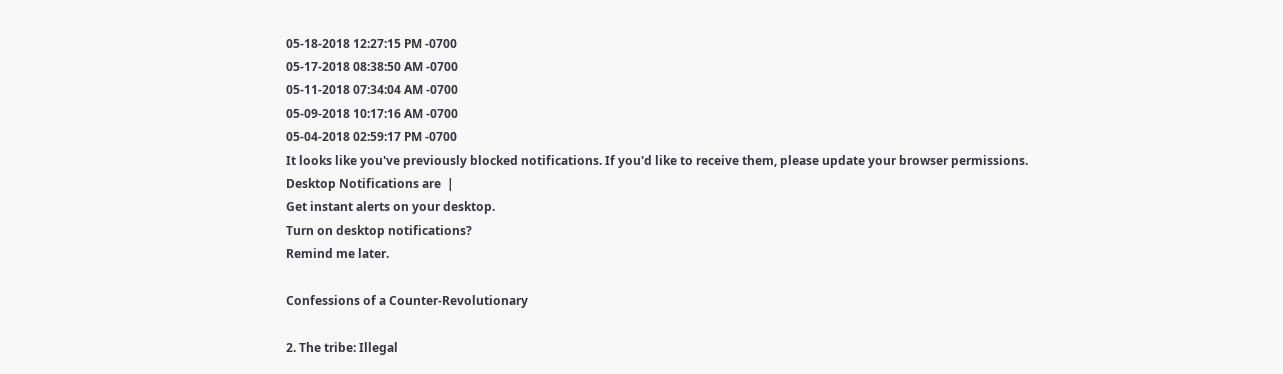05-18-2018 12:27:15 PM -0700
05-17-2018 08:38:50 AM -0700
05-11-2018 07:34:04 AM -0700
05-09-2018 10:17:16 AM -0700
05-04-2018 02:59:17 PM -0700
It looks like you've previously blocked notifications. If you'd like to receive them, please update your browser permissions.
Desktop Notifications are  |
Get instant alerts on your desktop.
Turn on desktop notifications?
Remind me later.

Confessions of a Counter-Revolutionary

2. The tribe: Illegal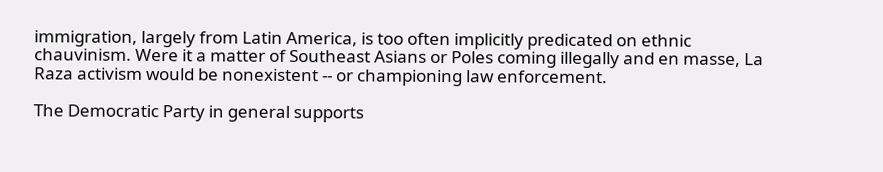immigration, largely from Latin America, is too often implicitly predicated on ethnic chauvinism. Were it a matter of Southeast Asians or Poles coming illegally and en masse, La Raza activism would be nonexistent -- or championing law enforcement.

The Democratic Party in general supports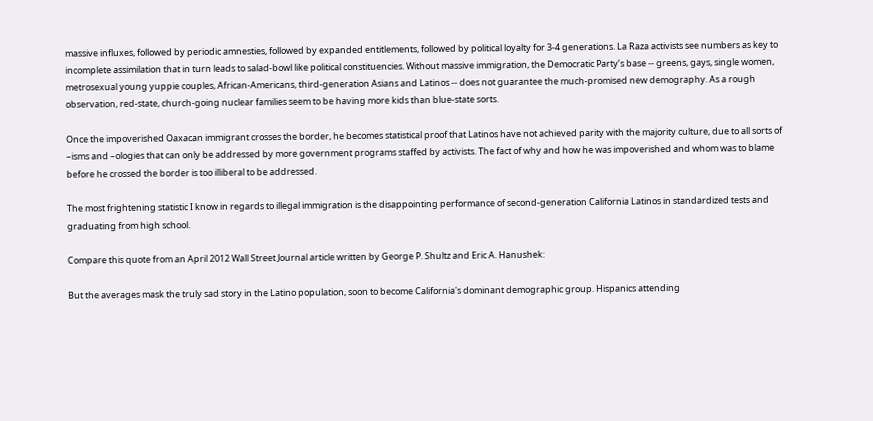massive influxes, followed by periodic amnesties, followed by expanded entitlements, followed by political loyalty for 3-4 generations. La Raza activists see numbers as key to incomplete assimilation that in turn leads to salad-bowl like political constituencies. Without massive immigration, the Democratic Party’s base -- greens, gays, single women, metrosexual young yuppie couples, African-Americans, third-generation Asians and Latinos -- does not guarantee the much-promised new demography. As a rough observation, red-state, church-going nuclear families seem to be having more kids than blue-state sorts.

Once the impoverished Oaxacan immigrant crosses the border, he becomes statistical proof that Latinos have not achieved parity with the majority culture, due to all sorts of –isms and –ologies that can only be addressed by more government programs staffed by activists. The fact of why and how he was impoverished and whom was to blame before he crossed the border is too illiberal to be addressed.

The most frightening statistic I know in regards to illegal immigration is the disappointing performance of second-generation California Latinos in standardized tests and graduating from high school.

Compare this quote from an April 2012 Wall Street Journal article written by George P. Shultz and Eric A. Hanushek:

But the averages mask the truly sad story in the Latino population, soon to become California's dominant demographic group. Hispanics attending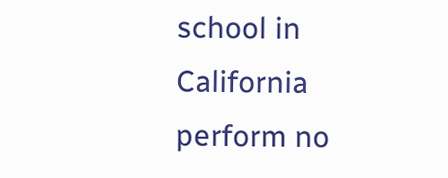school in California perform no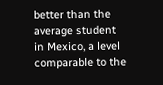better than the average student in Mexico, a level comparable to the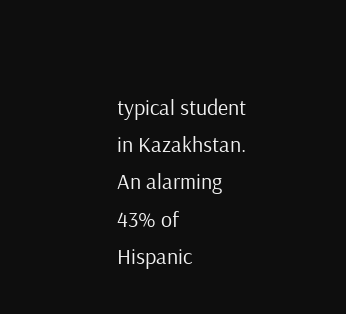typical student in Kazakhstan. An alarming 43% of Hispanic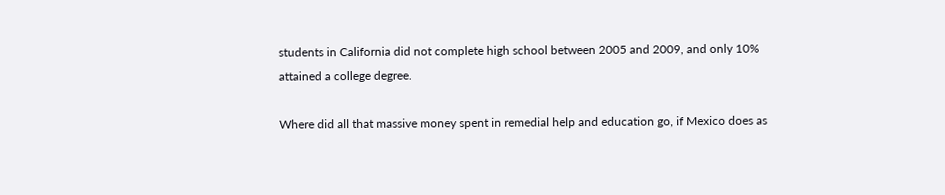students in California did not complete high school between 2005 and 2009, and only 10% attained a college degree.

Where did all that massive money spent in remedial help and education go, if Mexico does as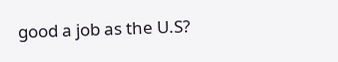good a job as the U.S?